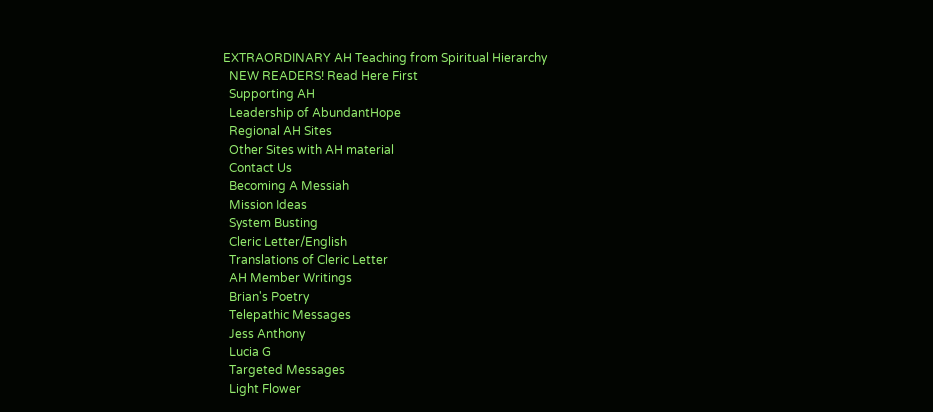EXTRAORDINARY AH Teaching from Spiritual Hierarchy
  NEW READERS! Read Here First
  Supporting AH
  Leadership of AbundantHope
  Regional AH Sites
  Other Sites with AH material
  Contact Us
  Becoming A Messiah
  Mission Ideas
  System Busting
  Cleric Letter/English
  Translations of Cleric Letter
  AH Member Writings
  Brian's Poetry
  Telepathic Messages
  Jess Anthony
  Lucia G
  Targeted Messages
  Light Flower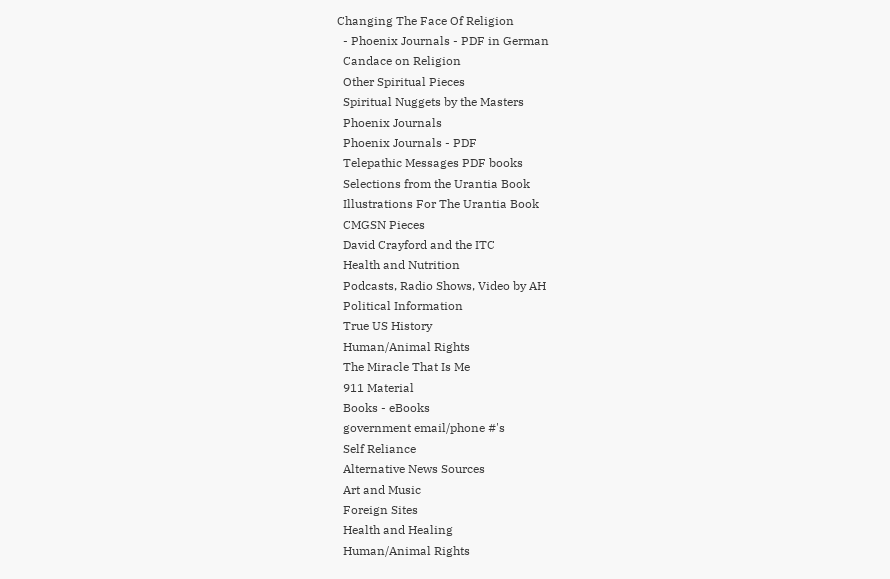Changing The Face Of Religion
  - Phoenix Journals - PDF in German
  Candace on Religion
  Other Spiritual Pieces
  Spiritual Nuggets by the Masters
  Phoenix Journals
  Phoenix Journals - PDF
  Telepathic Messages PDF books
  Selections from the Urantia Book
  Illustrations For The Urantia Book
  CMGSN Pieces
  David Crayford and the ITC
  Health and Nutrition
  Podcasts, Radio Shows, Video by AH
  Political Information
  True US History
  Human/Animal Rights
  The Miracle That Is Me
  911 Material
  Books - eBooks
  government email/phone #'s
  Self Reliance
  Alternative News Sources
  Art and Music
  Foreign Sites
  Health and Healing
  Human/Animal Rights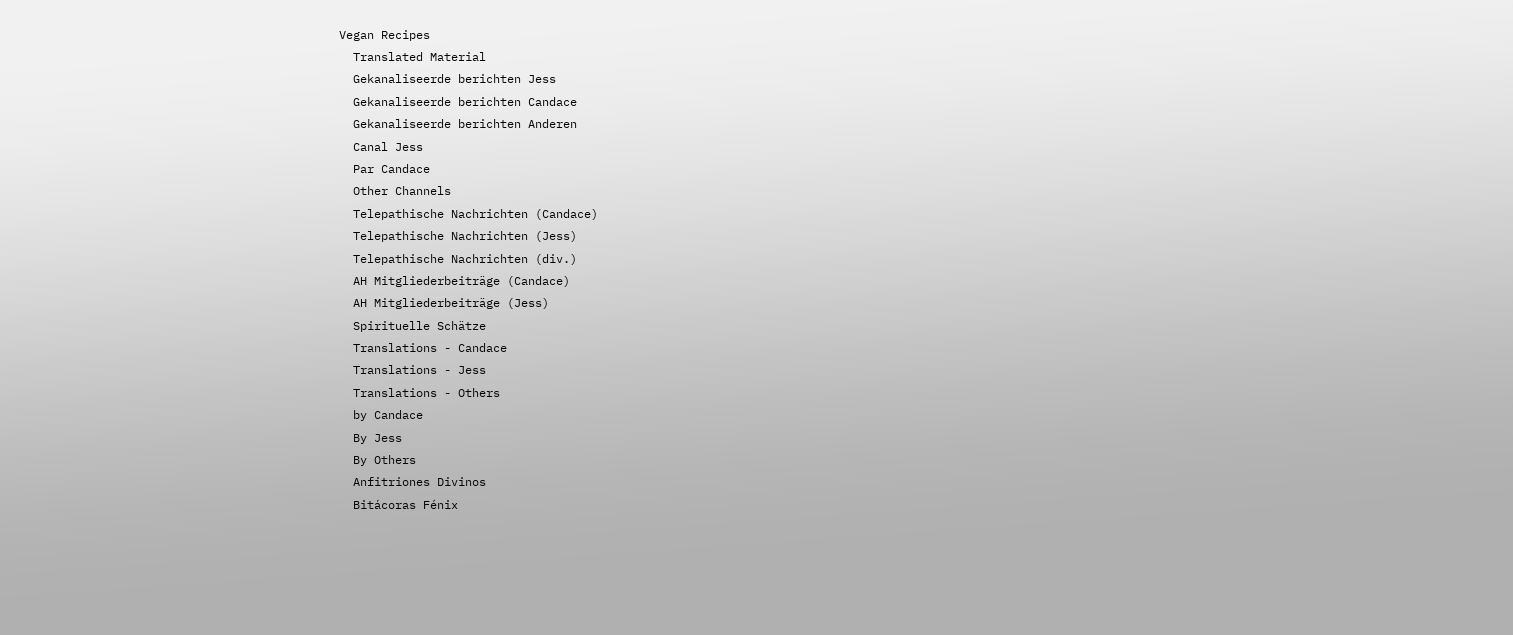Vegan Recipes
  Translated Material
  Gekanaliseerde berichten Jess
  Gekanaliseerde berichten Candace
  Gekanaliseerde berichten Anderen
  Canal Jess
  Par Candace
  Other Channels
  Telepathische Nachrichten (Candace)
  Telepathische Nachrichten (Jess)
  Telepathische Nachrichten (div.)
  AH Mitgliederbeiträge (Candace)
  AH Mitgliederbeiträge (Jess)
  Spirituelle Schätze
  Translations - Candace
  Translations - Jess
  Translations - Others
  by Candace
  By Jess
  By Others
  Anfitriones Divinos
  Bitácoras Fénix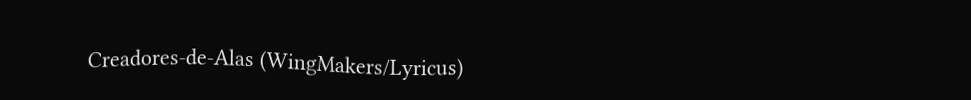Creadores-de-Alas (WingMakers/Lyricus)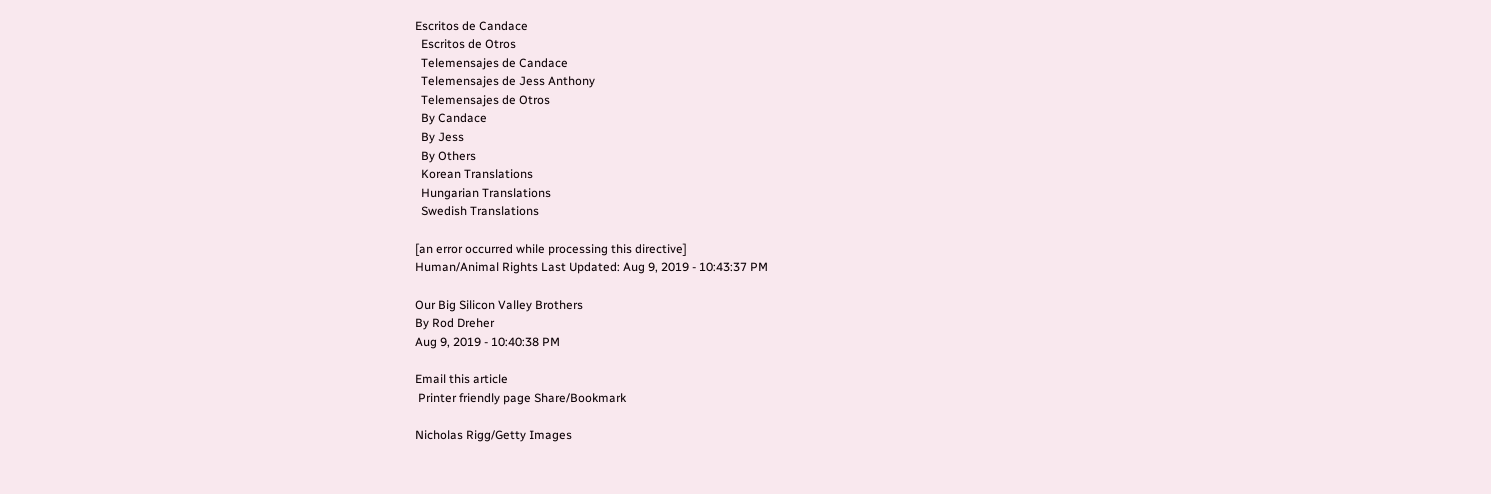Escritos de Candace
  Escritos de Otros
  Telemensajes de Candace
  Telemensajes de Jess Anthony
  Telemensajes de Otros
  By Candace
  By Jess
  By Others
  Korean Translations
  Hungarian Translations
  Swedish Translations

[an error occurred while processing this directive]
Human/Animal Rights Last Updated: Aug 9, 2019 - 10:43:37 PM

Our Big Silicon Valley Brothers
By Rod Dreher
Aug 9, 2019 - 10:40:38 PM

Email this article
 Printer friendly page Share/Bookmark

Nicholas Rigg/Getty Images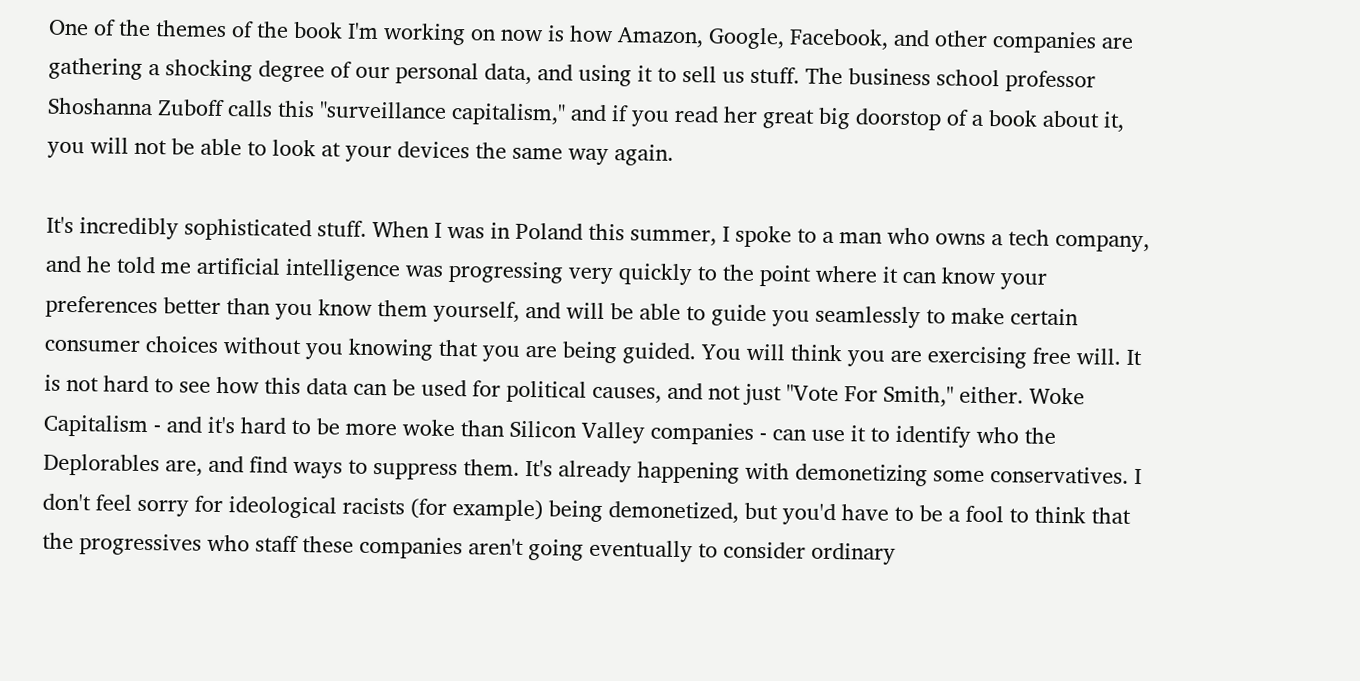One of the themes of the book I'm working on now is how Amazon, Google, Facebook, and other companies are gathering a shocking degree of our personal data, and using it to sell us stuff. The business school professor Shoshanna Zuboff calls this "surveillance capitalism," and if you read her great big doorstop of a book about it, you will not be able to look at your devices the same way again.

It's incredibly sophisticated stuff. When I was in Poland this summer, I spoke to a man who owns a tech company, and he told me artificial intelligence was progressing very quickly to the point where it can know your preferences better than you know them yourself, and will be able to guide you seamlessly to make certain consumer choices without you knowing that you are being guided. You will think you are exercising free will. It is not hard to see how this data can be used for political causes, and not just "Vote For Smith," either. Woke Capitalism - and it's hard to be more woke than Silicon Valley companies - can use it to identify who the Deplorables are, and find ways to suppress them. It's already happening with demonetizing some conservatives. I don't feel sorry for ideological racists (for example) being demonetized, but you'd have to be a fool to think that the progressives who staff these companies aren't going eventually to consider ordinary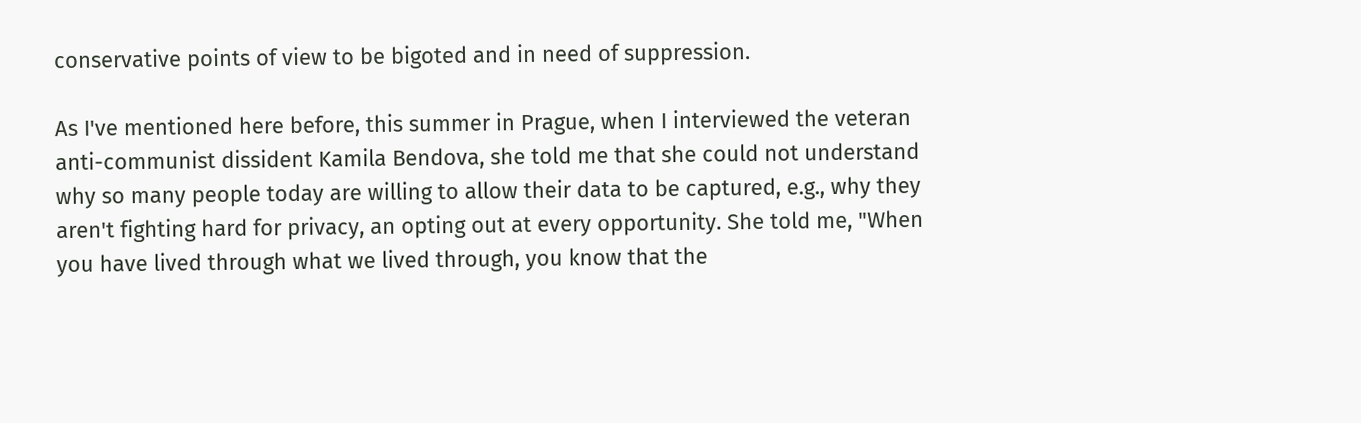conservative points of view to be bigoted and in need of suppression.

As I've mentioned here before, this summer in Prague, when I interviewed the veteran anti-communist dissident Kamila Bendova, she told me that she could not understand why so many people today are willing to allow their data to be captured, e.g., why they aren't fighting hard for privacy, an opting out at every opportunity. She told me, "When you have lived through what we lived through, you know that the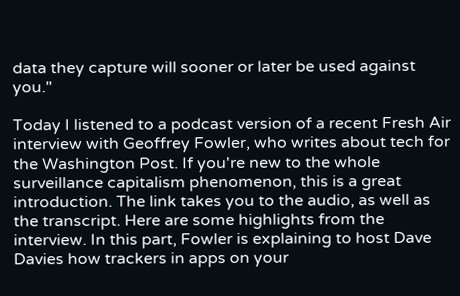data they capture will sooner or later be used against you."

Today I listened to a podcast version of a recent Fresh Air interview with Geoffrey Fowler, who writes about tech for the Washington Post. If you're new to the whole surveillance capitalism phenomenon, this is a great introduction. The link takes you to the audio, as well as the transcript. Here are some highlights from the interview. In this part, Fowler is explaining to host Dave Davies how trackers in apps on your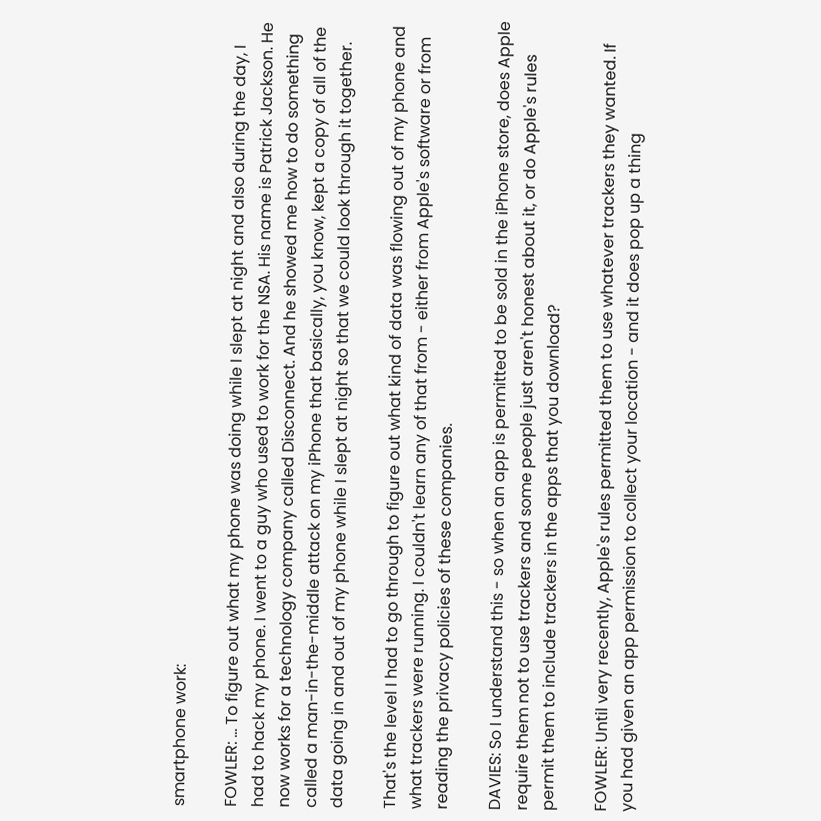smartphone work:

FOWLER: ... To figure out what my phone was doing while I slept at night and also during the day, I had to hack my phone. I went to a guy who used to work for the NSA. His name is Patrick Jackson. He now works for a technology company called Disconnect. And he showed me how to do something called a man-in-the-middle attack on my iPhone that basically, you know, kept a copy of all of the data going in and out of my phone while I slept at night so that we could look through it together.

That's the level I had to go through to figure out what kind of data was flowing out of my phone and what trackers were running. I couldn't learn any of that from - either from Apple's software or from reading the privacy policies of these companies.

DAVIES: So I understand this - so when an app is permitted to be sold in the iPhone store, does Apple require them not to use trackers and some people just aren't honest about it, or do Apple's rules permit them to include trackers in the apps that you download?

FOWLER: Until very recently, Apple's rules permitted them to use whatever trackers they wanted. If you had given an app permission to collect your location - and it does pop up a thing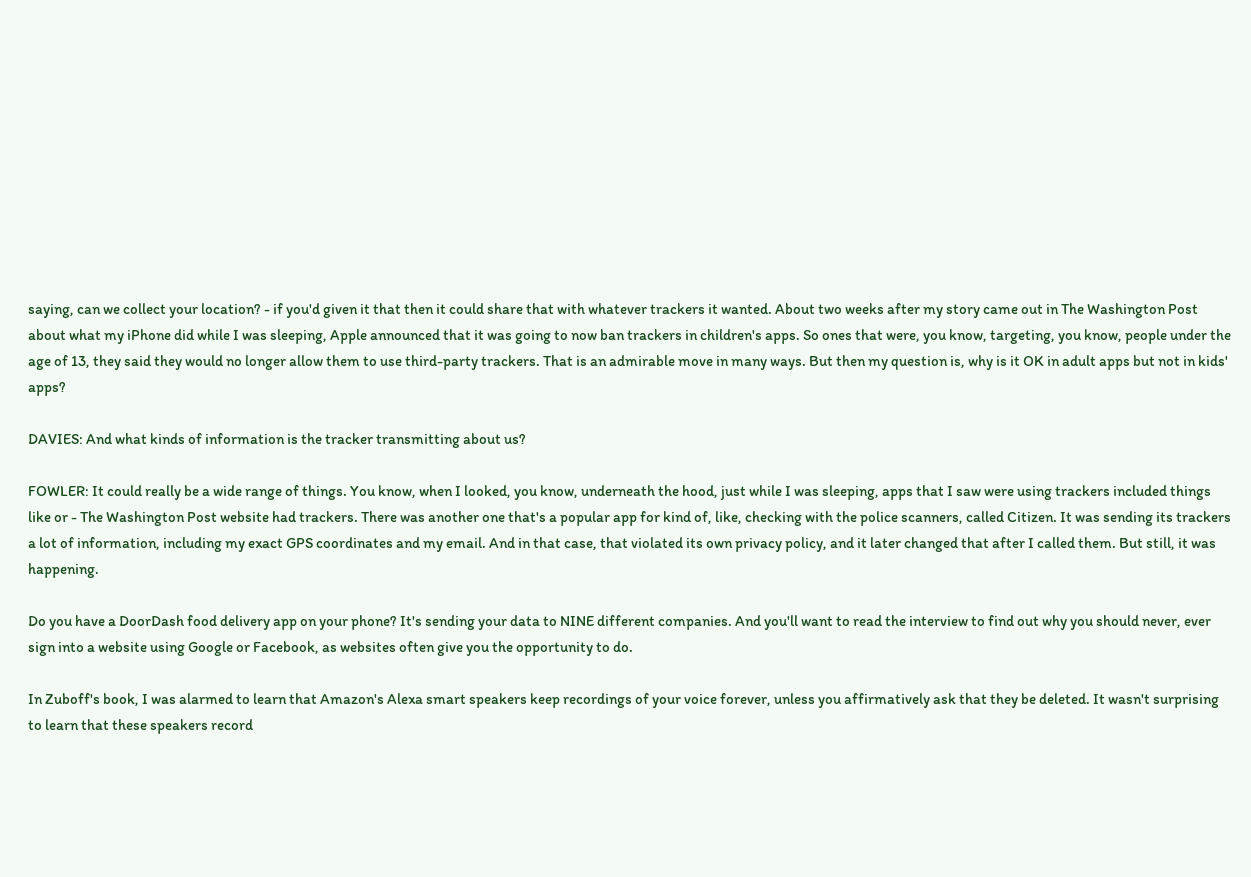saying, can we collect your location? - if you'd given it that then it could share that with whatever trackers it wanted. About two weeks after my story came out in The Washington Post about what my iPhone did while I was sleeping, Apple announced that it was going to now ban trackers in children's apps. So ones that were, you know, targeting, you know, people under the age of 13, they said they would no longer allow them to use third-party trackers. That is an admirable move in many ways. But then my question is, why is it OK in adult apps but not in kids' apps?

DAVIES: And what kinds of information is the tracker transmitting about us?

FOWLER: It could really be a wide range of things. You know, when I looked, you know, underneath the hood, just while I was sleeping, apps that I saw were using trackers included things like or - The Washington Post website had trackers. There was another one that's a popular app for kind of, like, checking with the police scanners, called Citizen. It was sending its trackers a lot of information, including my exact GPS coordinates and my email. And in that case, that violated its own privacy policy, and it later changed that after I called them. But still, it was happening.

Do you have a DoorDash food delivery app on your phone? It's sending your data to NINE different companies. And you'll want to read the interview to find out why you should never, ever sign into a website using Google or Facebook, as websites often give you the opportunity to do.

In Zuboff's book, I was alarmed to learn that Amazon's Alexa smart speakers keep recordings of your voice forever, unless you affirmatively ask that they be deleted. It wasn't surprising to learn that these speakers record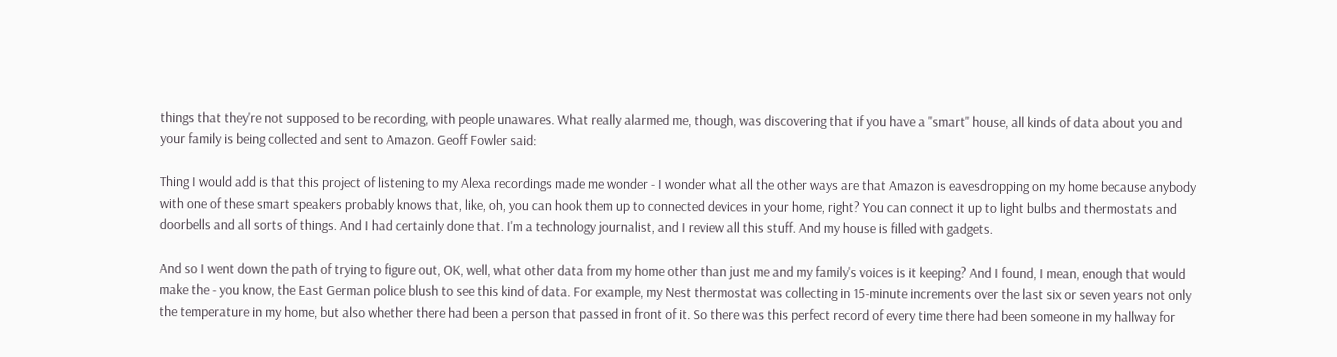things that they're not supposed to be recording, with people unawares. What really alarmed me, though, was discovering that if you have a "smart" house, all kinds of data about you and your family is being collected and sent to Amazon. Geoff Fowler said:

Thing I would add is that this project of listening to my Alexa recordings made me wonder - I wonder what all the other ways are that Amazon is eavesdropping on my home because anybody with one of these smart speakers probably knows that, like, oh, you can hook them up to connected devices in your home, right? You can connect it up to light bulbs and thermostats and doorbells and all sorts of things. And I had certainly done that. I'm a technology journalist, and I review all this stuff. And my house is filled with gadgets.

And so I went down the path of trying to figure out, OK, well, what other data from my home other than just me and my family's voices is it keeping? And I found, I mean, enough that would make the - you know, the East German police blush to see this kind of data. For example, my Nest thermostat was collecting in 15-minute increments over the last six or seven years not only the temperature in my home, but also whether there had been a person that passed in front of it. So there was this perfect record of every time there had been someone in my hallway for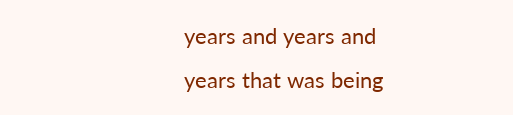years and years and years that was being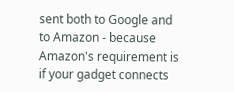sent both to Google and to Amazon - because Amazon's requirement is if your gadget connects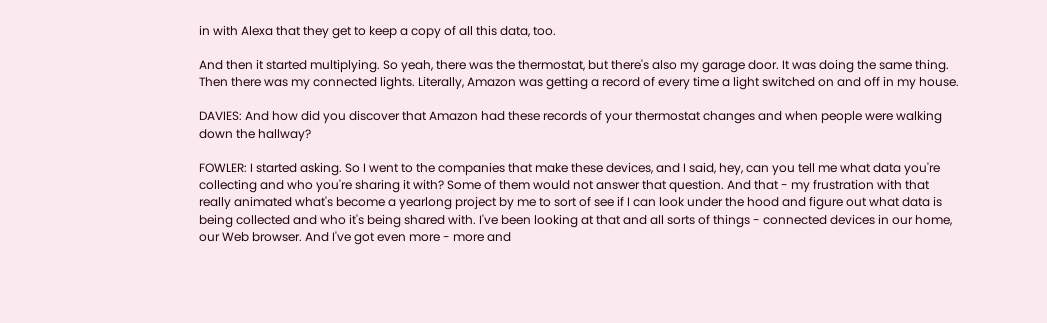in with Alexa that they get to keep a copy of all this data, too.

And then it started multiplying. So yeah, there was the thermostat, but there's also my garage door. It was doing the same thing. Then there was my connected lights. Literally, Amazon was getting a record of every time a light switched on and off in my house.

DAVIES: And how did you discover that Amazon had these records of your thermostat changes and when people were walking down the hallway?

FOWLER: I started asking. So I went to the companies that make these devices, and I said, hey, can you tell me what data you're collecting and who you're sharing it with? Some of them would not answer that question. And that - my frustration with that really animated what's become a yearlong project by me to sort of see if I can look under the hood and figure out what data is being collected and who it's being shared with. I've been looking at that and all sorts of things - connected devices in our home, our Web browser. And I've got even more - more and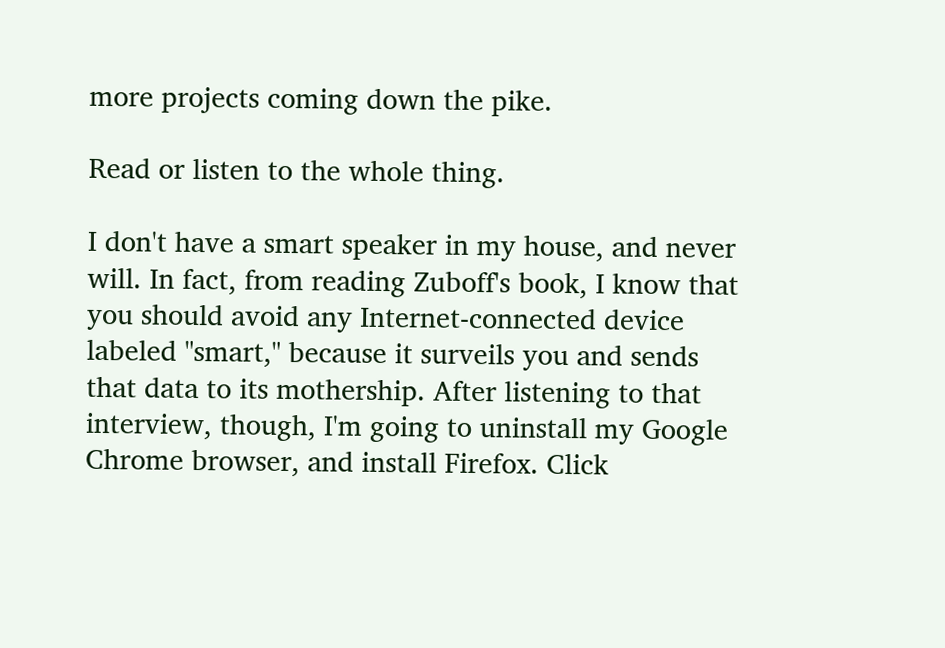more projects coming down the pike.

Read or listen to the whole thing.

I don't have a smart speaker in my house, and never will. In fact, from reading Zuboff's book, I know that you should avoid any Internet-connected device labeled "smart," because it surveils you and sends that data to its mothership. After listening to that interview, though, I'm going to uninstall my Google Chrome browser, and install Firefox. Click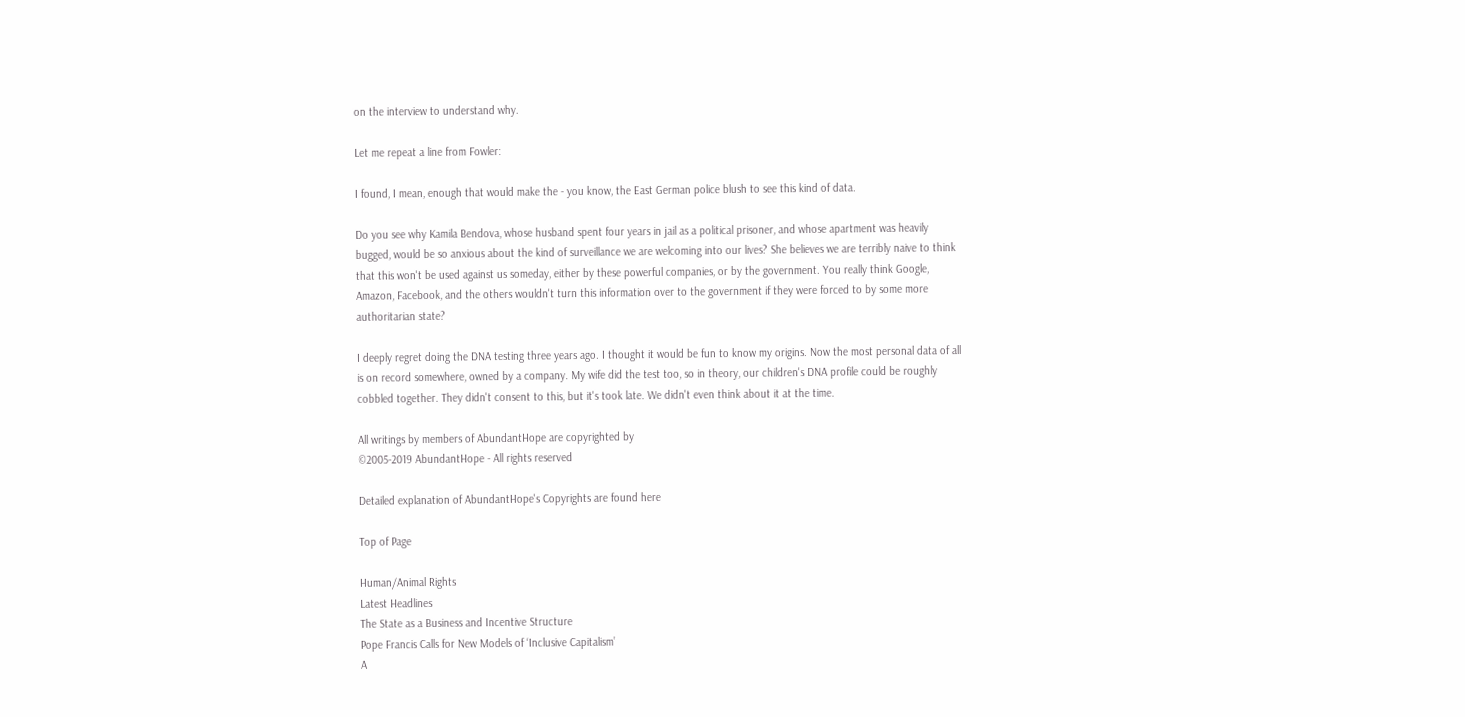on the interview to understand why.

Let me repeat a line from Fowler:

I found, I mean, enough that would make the - you know, the East German police blush to see this kind of data.

Do you see why Kamila Bendova, whose husband spent four years in jail as a political prisoner, and whose apartment was heavily bugged, would be so anxious about the kind of surveillance we are welcoming into our lives? She believes we are terribly naive to think that this won't be used against us someday, either by these powerful companies, or by the government. You really think Google, Amazon, Facebook, and the others wouldn't turn this information over to the government if they were forced to by some more authoritarian state?

I deeply regret doing the DNA testing three years ago. I thought it would be fun to know my origins. Now the most personal data of all is on record somewhere, owned by a company. My wife did the test too, so in theory, our children's DNA profile could be roughly cobbled together. They didn't consent to this, but it's took late. We didn't even think about it at the time.

All writings by members of AbundantHope are copyrighted by
©2005-2019 AbundantHope - All rights reserved

Detailed explanation of AbundantHope's Copyrights are found here

Top of Page

Human/Animal Rights
Latest Headlines
The State as a Business and Incentive Structure
Pope Francis Calls for New Models of ‘Inclusive Capitalism’
A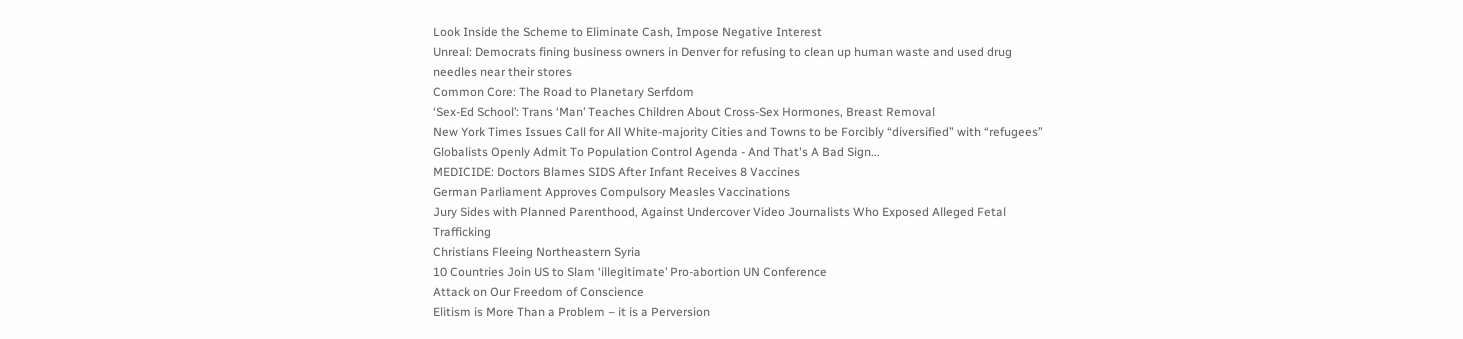Look Inside the Scheme to Eliminate Cash, Impose Negative Interest
Unreal: Democrats fining business owners in Denver for refusing to clean up human waste and used drug needles near their stores
Common Core: The Road to Planetary Serfdom
‘Sex-Ed School’: Trans ‘Man’ Teaches Children About Cross-Sex Hormones, Breast Removal
New York Times Issues Call for All White-majority Cities and Towns to be Forcibly “diversified” with “refugees”
Globalists Openly Admit To Population Control Agenda - And That's A Bad Sign...
MEDICIDE: Doctors Blames SIDS After Infant Receives 8 Vaccines
German Parliament Approves Compulsory Measles Vaccinations
Jury Sides with Planned Parenthood, Against Undercover Video Journalists Who Exposed Alleged Fetal Trafficking
Christians Fleeing Northeastern Syria
10 Countries Join US to Slam ‘illegitimate’ Pro-abortion UN Conference
Attack on Our Freedom of Conscience
Elitism is More Than a Problem – it is a Perversion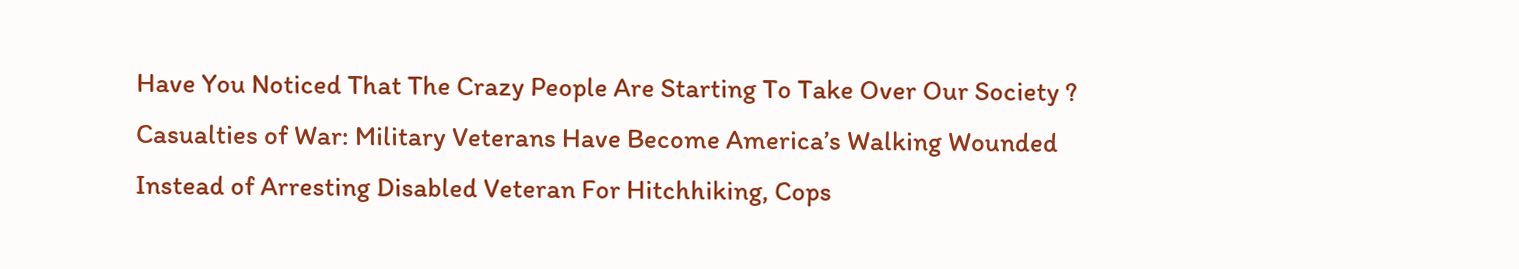Have You Noticed That The Crazy People Are Starting To Take Over Our Society ?
Casualties of War: Military Veterans Have Become America’s Walking Wounded
Instead of Arresting Disabled Veteran For Hitchhiking, Cops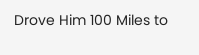Drove Him 100 Miles to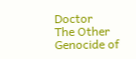Doctor
The Other Genocide of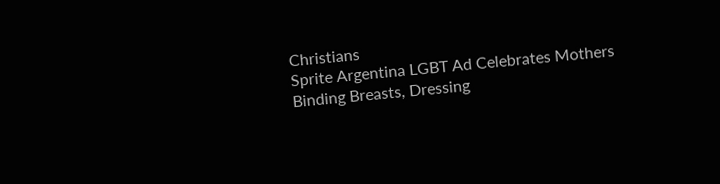Christians
Sprite Argentina LGBT Ad Celebrates Mothers Binding Breasts, Dressing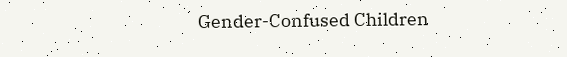Gender-Confused Children